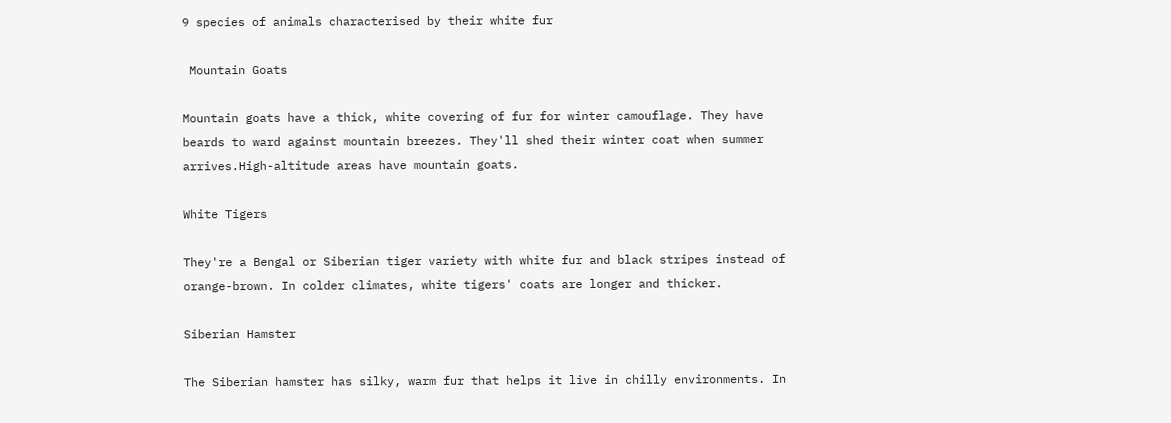9 species of animals characterised by their white fur

 Mountain Goats

Mountain goats have a thick, white covering of fur for winter camouflage. They have beards to ward against mountain breezes. They'll shed their winter coat when summer arrives.High-altitude areas have mountain goats.

White Tigers

They're a Bengal or Siberian tiger variety with white fur and black stripes instead of orange-brown. In colder climates, white tigers' coats are longer and thicker.

Siberian Hamster

The Siberian hamster has silky, warm fur that helps it live in chilly environments. In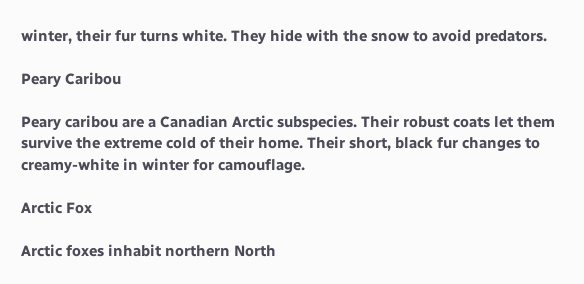winter, their fur turns white. They hide with the snow to avoid predators.

Peary Caribou

Peary caribou are a Canadian Arctic subspecies. Their robust coats let them survive the extreme cold of their home. Their short, black fur changes to creamy-white in winter for camouflage.

Arctic Fox

Arctic foxes inhabit northern North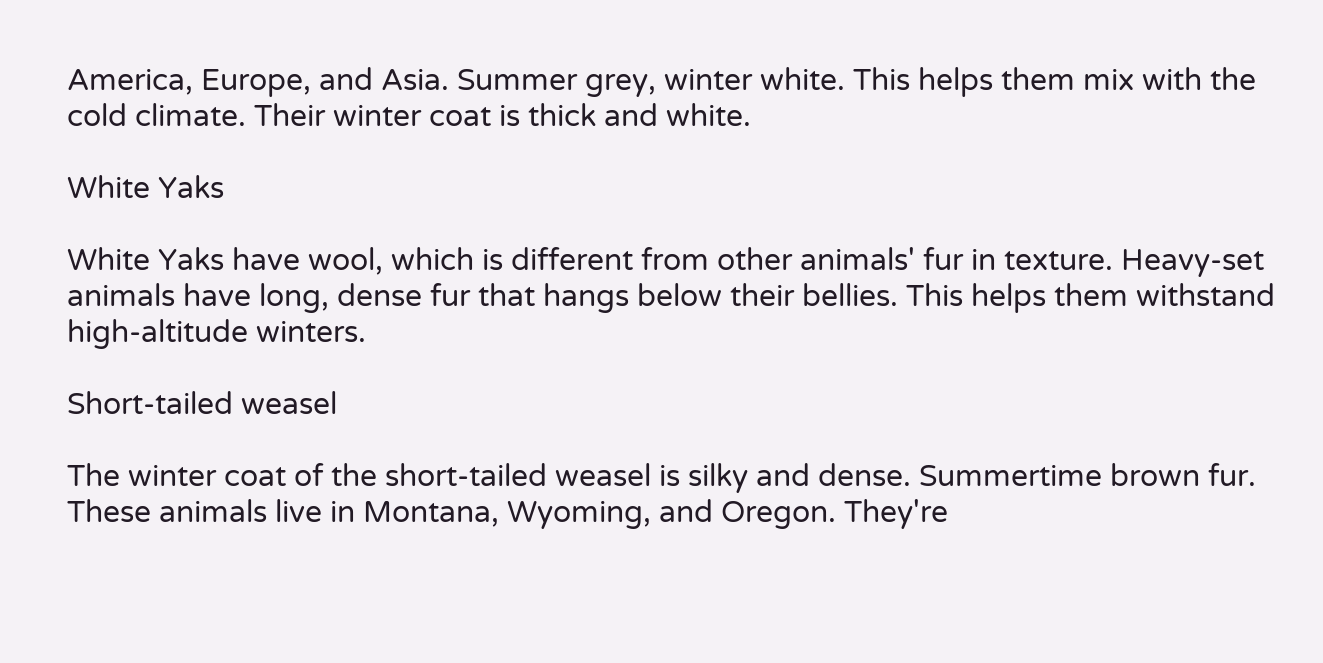America, Europe, and Asia. Summer grey, winter white. This helps them mix with the cold climate. Their winter coat is thick and white.

White Yaks

White Yaks have wool, which is different from other animals' fur in texture. Heavy-set animals have long, dense fur that hangs below their bellies. This helps them withstand high-altitude winters.

Short-tailed weasel

The winter coat of the short-tailed weasel is silky and dense. Summertime brown fur. These animals live in Montana, Wyoming, and Oregon. They're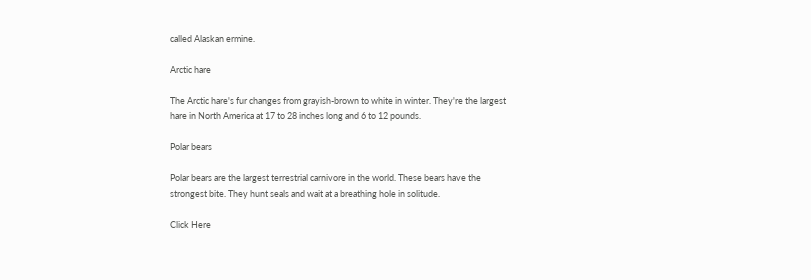called Alaskan ermine.

Arctic hare

The Arctic hare's fur changes from grayish-brown to white in winter. They're the largest hare in North America at 17 to 28 inches long and 6 to 12 pounds.

Polar bears

Polar bears are the largest terrestrial carnivore in the world. These bears have the strongest bite. They hunt seals and wait at a breathing hole in solitude.

Click Here